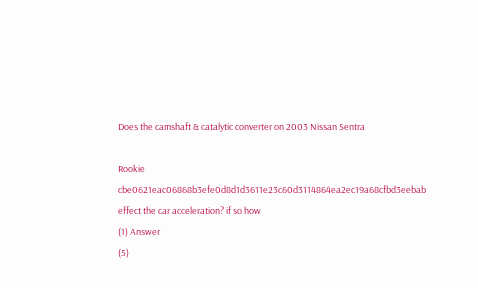Does the camshaft & catalytic converter on 2003 Nissan Sentra

Rookie cbe0621eac06868b3efe0d8d1d3611e23c60d3114864ea2ec19a68cfbd3eebab
effect the car acceleration? if so how
(1) Answer
(5)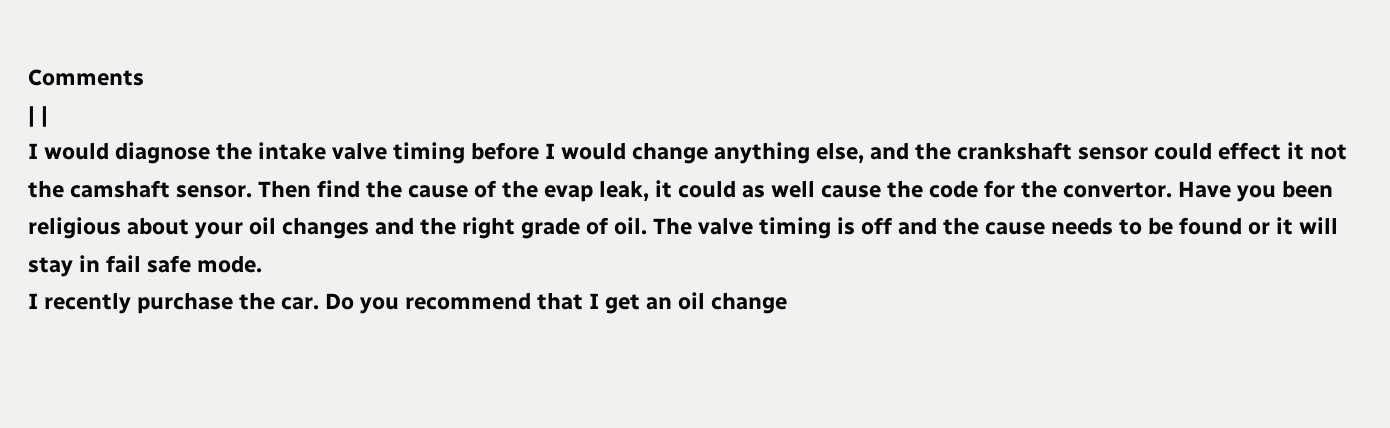Comments
| |
I would diagnose the intake valve timing before I would change anything else, and the crankshaft sensor could effect it not the camshaft sensor. Then find the cause of the evap leak, it could as well cause the code for the convertor. Have you been religious about your oil changes and the right grade of oil. The valve timing is off and the cause needs to be found or it will stay in fail safe mode.
I recently purchase the car. Do you recommend that I get an oil change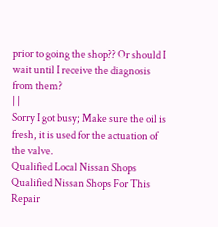prior to going the shop?? Or should I wait until I receive the diagnosis from them?
| |
Sorry I got busy; Make sure the oil is fresh, it is used for the actuation of the valve.
Qualified Local Nissan Shops
Qualified Nissan Shops For This Repair